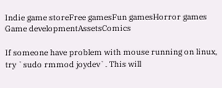Indie game storeFree gamesFun gamesHorror games
Game developmentAssetsComics

If someone have problem with mouse running on linux, try `sudo rmmod joydev`. This will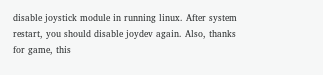disable joystick module in running linux. After system restart, you should disable joydev again. Also, thanks for game, this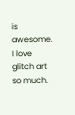is awesome. I love glitch art so much.